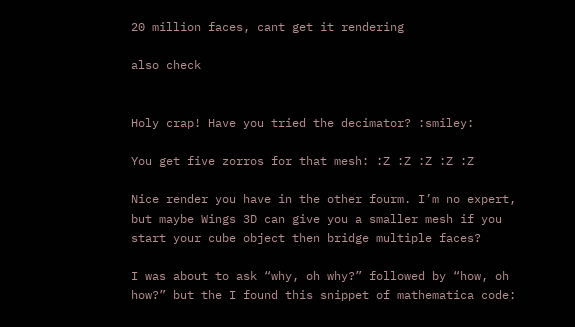20 million faces, cant get it rendering

also check


Holy crap! Have you tried the decimator? :smiley:

You get five zorros for that mesh: :Z :Z :Z :Z :Z

Nice render you have in the other fourm. I’m no expert, but maybe Wings 3D can give you a smaller mesh if you start your cube object then bridge multiple faces?

I was about to ask “why, oh why?” followed by “how, oh how?” but the I found this snippet of mathematica code: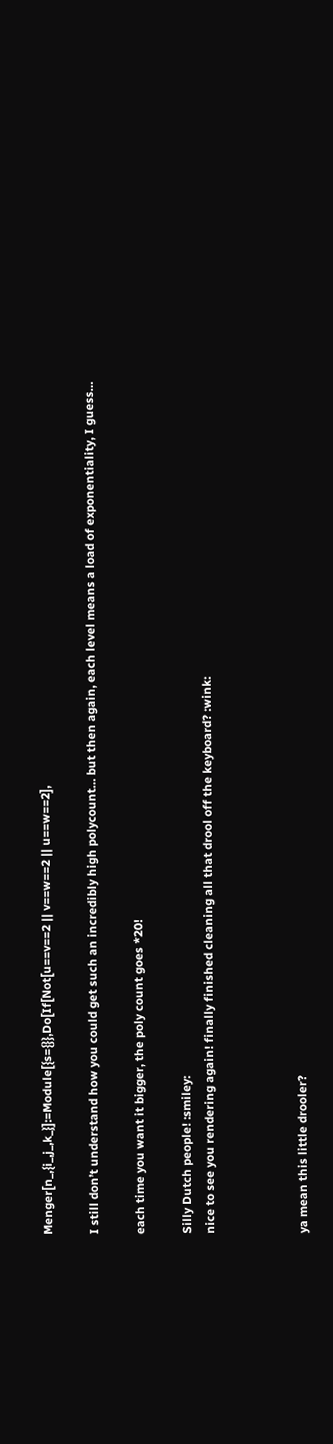Menger[n_,{i_,j_,k_}]:=Module[{s={}},Do[If[Not[u==v==2 || v==w==2 || u==w==2],

I still don’t understand how you could get such an incredibly high polycount… but then again, each level means a load of exponentiality, I guess…

each time you want it bigger, the poly count goes *20!

Silly Dutch people! :smiley:
nice to see you rendering again! finally finished cleaning all that drool off the keyboard? :wink:



ya mean this little drooler?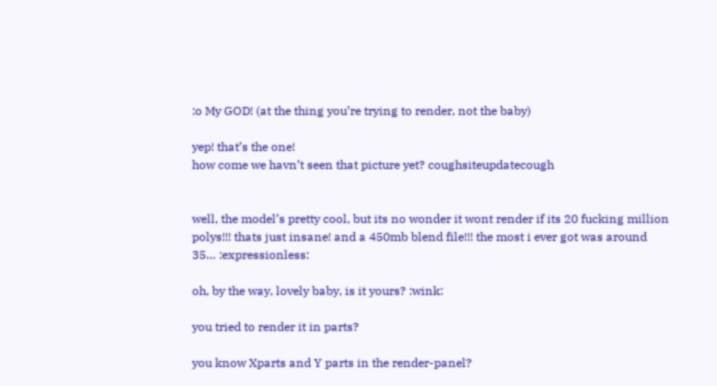:o My GOD! (at the thing you’re trying to render, not the baby)

yep! that’s the one!
how come we havn’t seen that picture yet? coughsiteupdatecough


well, the model’s pretty cool, but its no wonder it wont render if its 20 fucking million polys!!! thats just insane! and a 450mb blend file!!! the most i ever got was around 35… :expressionless:

oh, by the way, lovely baby, is it yours? :wink:

you tried to render it in parts?

you know Xparts and Y parts in the render-panel?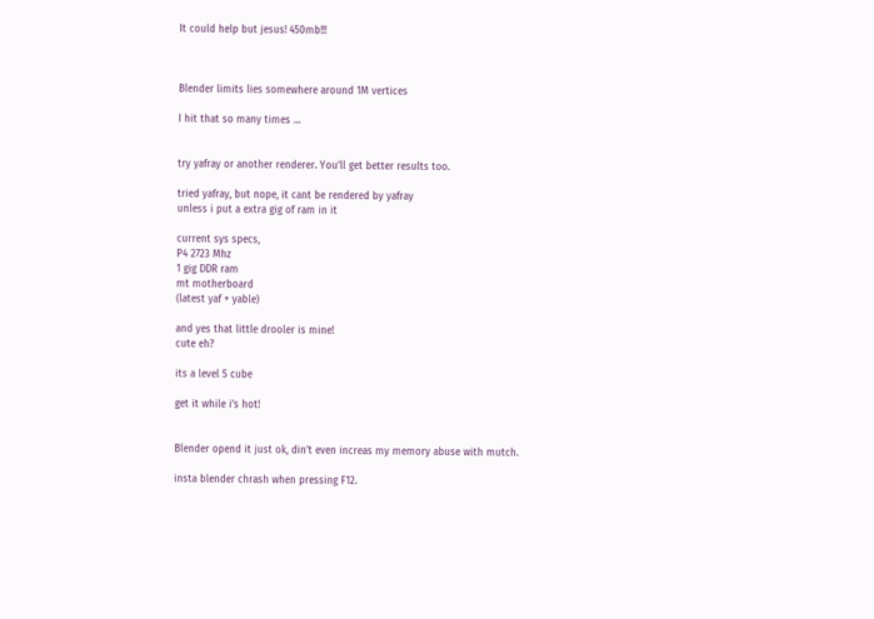It could help but jesus! 450mb!!!



Blender limits lies somewhere around 1M vertices

I hit that so many times …


try yafray or another renderer. You’ll get better results too.

tried yafray, but nope, it cant be rendered by yafray
unless i put a extra gig of ram in it

current sys specs,
P4 2723 Mhz
1 gig DDR ram
mt motherboard
(latest yaf + yable)

and yes that little drooler is mine!
cute eh?

its a level 5 cube

get it while i’s hot!


Blender opend it just ok, din’t even increas my memory abuse with mutch.

insta blender chrash when pressing F12.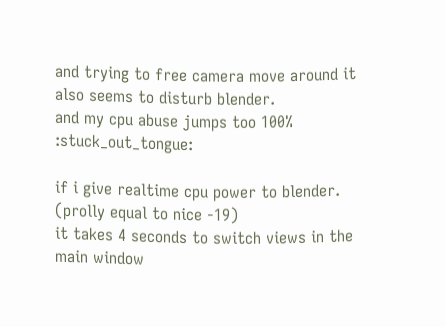and trying to free camera move around it also seems to disturb blender.
and my cpu abuse jumps too 100% :stuck_out_tongue:

if i give realtime cpu power to blender. (prolly equal to nice -19)
it takes 4 seconds to switch views in the main window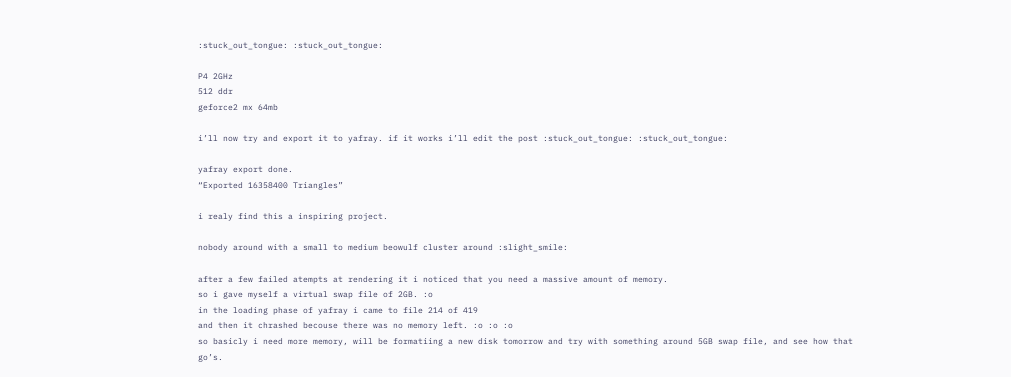:stuck_out_tongue: :stuck_out_tongue:

P4 2GHz
512 ddr
geforce2 mx 64mb

i’ll now try and export it to yafray. if it works i’ll edit the post :stuck_out_tongue: :stuck_out_tongue:

yafray export done.
“Exported 16358400 Triangles”

i realy find this a inspiring project.

nobody around with a small to medium beowulf cluster around :slight_smile:

after a few failed atempts at rendering it i noticed that you need a massive amount of memory.
so i gave myself a virtual swap file of 2GB. :o
in the loading phase of yafray i came to file 214 of 419
and then it chrashed becouse there was no memory left. :o :o :o
so basicly i need more memory, will be formatiing a new disk tomorrow and try with something around 5GB swap file, and see how that go’s.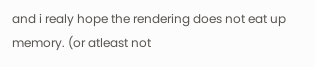and i realy hope the rendering does not eat up memory. (or atleast not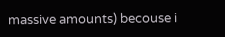massive amounts) becouse i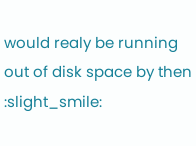would realy be running out of disk space by then :slight_smile: